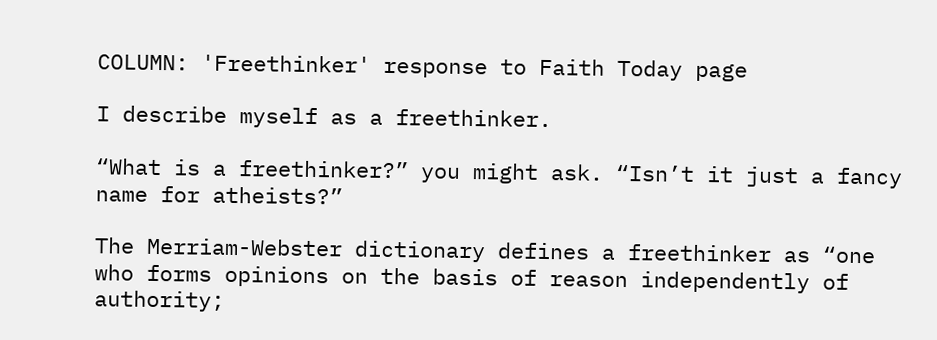COLUMN: 'Freethinker' response to Faith Today page

I describe myself as a freethinker.

“What is a freethinker?” you might ask. “Isn’t it just a fancy name for atheists?”

The Merriam-Webster dictionary defines a freethinker as “one who forms opinions on the basis of reason independently of authority;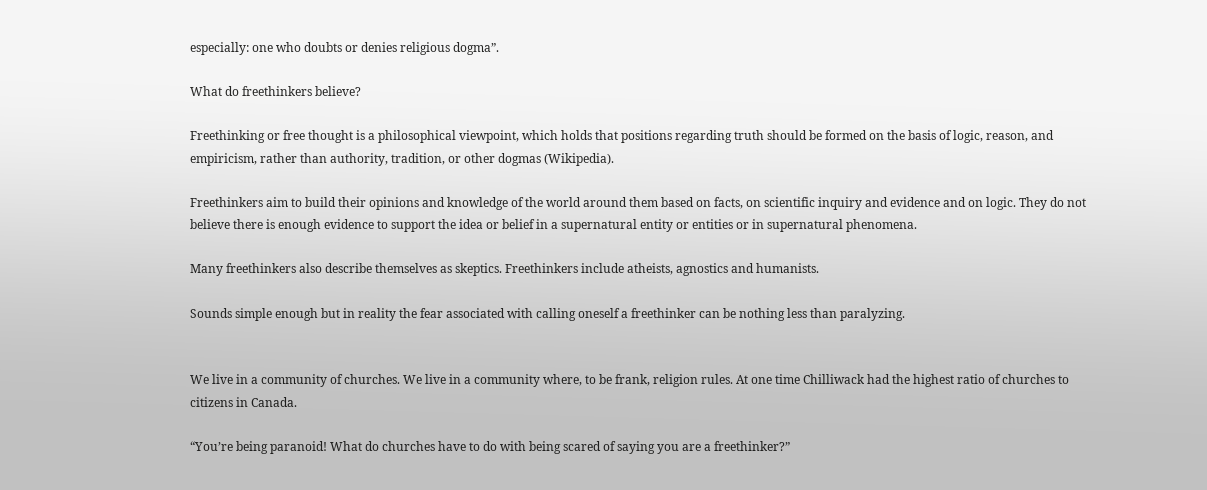especially: one who doubts or denies religious dogma”.

What do freethinkers believe?

Freethinking or free thought is a philosophical viewpoint, which holds that positions regarding truth should be formed on the basis of logic, reason, and empiricism, rather than authority, tradition, or other dogmas (Wikipedia).

Freethinkers aim to build their opinions and knowledge of the world around them based on facts, on scientific inquiry and evidence and on logic. They do not believe there is enough evidence to support the idea or belief in a supernatural entity or entities or in supernatural phenomena.

Many freethinkers also describe themselves as skeptics. Freethinkers include atheists, agnostics and humanists.

Sounds simple enough but in reality the fear associated with calling oneself a freethinker can be nothing less than paralyzing.


We live in a community of churches. We live in a community where, to be frank, religion rules. At one time Chilliwack had the highest ratio of churches to citizens in Canada.

“You’re being paranoid! What do churches have to do with being scared of saying you are a freethinker?”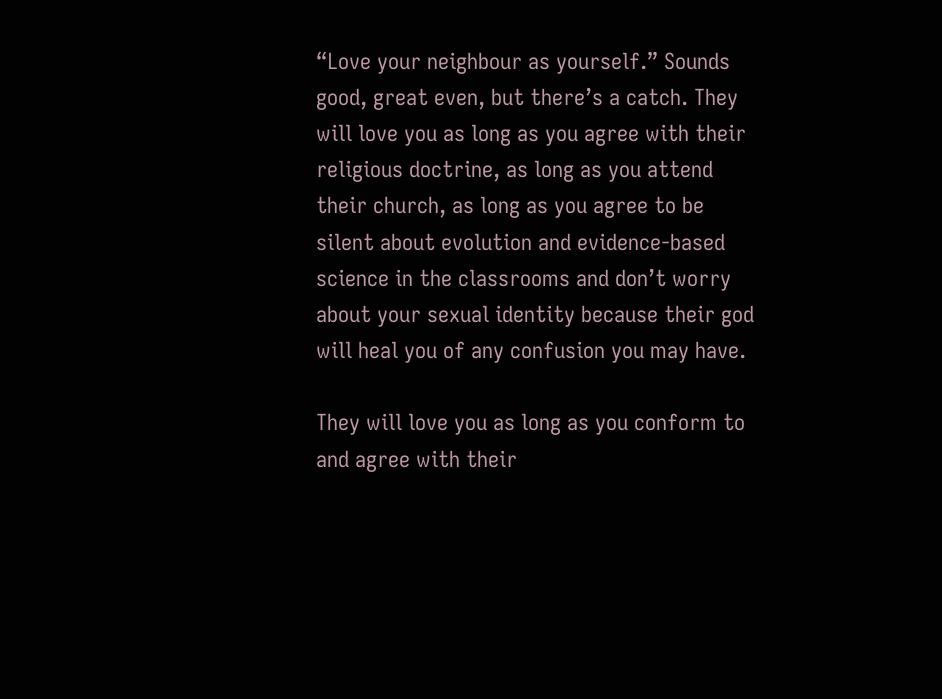“Love your neighbour as yourself.” Sounds good, great even, but there’s a catch. They will love you as long as you agree with their religious doctrine, as long as you attend their church, as long as you agree to be silent about evolution and evidence-based science in the classrooms and don’t worry about your sexual identity because their god will heal you of any confusion you may have.

They will love you as long as you conform to and agree with their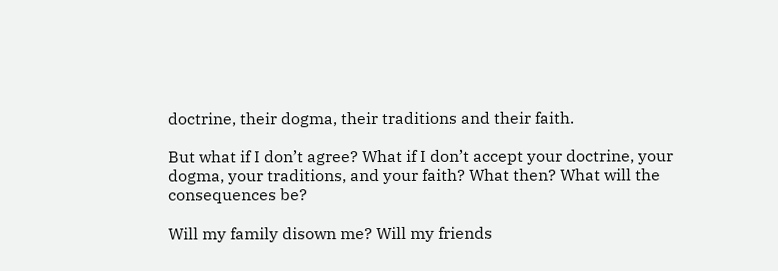doctrine, their dogma, their traditions and their faith.

But what if I don’t agree? What if I don’t accept your doctrine, your dogma, your traditions, and your faith? What then? What will the consequences be?

Will my family disown me? Will my friends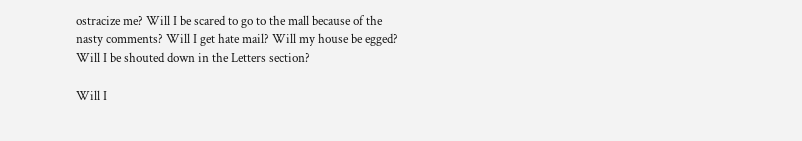ostracize me? Will I be scared to go to the mall because of the nasty comments? Will I get hate mail? Will my house be egged? Will I be shouted down in the Letters section?

Will I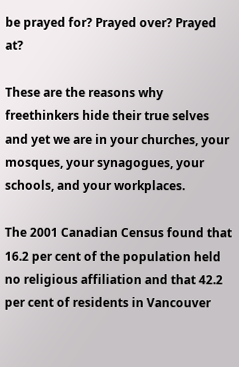be prayed for? Prayed over? Prayed at?

These are the reasons why freethinkers hide their true selves and yet we are in your churches, your mosques, your synagogues, your schools, and your workplaces.

The 2001 Canadian Census found that 16.2 per cent of the population held no religious affiliation and that 42.2 per cent of residents in Vancouver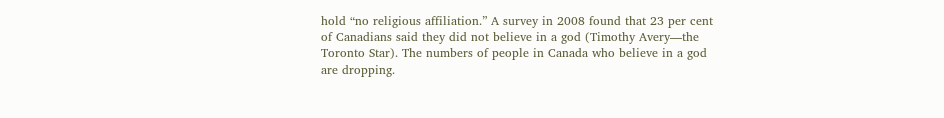hold “no religious affiliation.” A survey in 2008 found that 23 per cent of Canadians said they did not believe in a god (Timothy Avery—the Toronto Star). The numbers of people in Canada who believe in a god are dropping.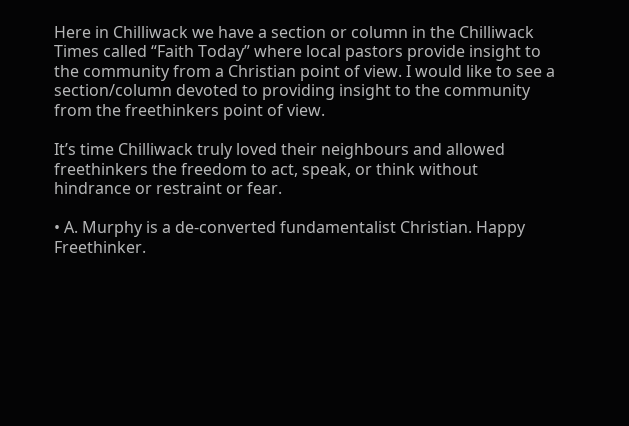Here in Chilliwack we have a section or column in the Chilliwack Times called “Faith Today” where local pastors provide insight to the community from a Christian point of view. I would like to see a section/column devoted to providing insight to the community from the freethinkers point of view.

It’s time Chilliwack truly loved their neighbours and allowed freethinkers the freedom to act, speak, or think without hindrance or restraint or fear.

• A. Murphy is a de-converted fundamentalist Christian. Happy Freethinker.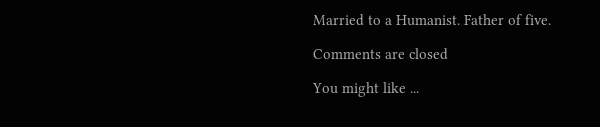Married to a Humanist. Father of five.

Comments are closed

You might like ...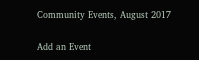Community Events, August 2017

Add an Event